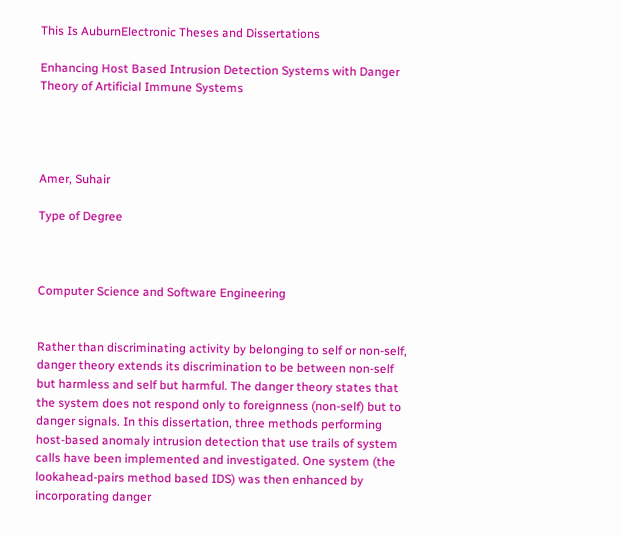This Is AuburnElectronic Theses and Dissertations

Enhancing Host Based Intrusion Detection Systems with Danger Theory of Artificial Immune Systems




Amer, Suhair

Type of Degree



Computer Science and Software Engineering


Rather than discriminating activity by belonging to self or non-self, danger theory extends its discrimination to be between non-self but harmless and self but harmful. The danger theory states that the system does not respond only to foreignness (non-self) but to danger signals. In this dissertation, three methods performing host-based anomaly intrusion detection that use trails of system calls have been implemented and investigated. One system (the lookahead-pairs method based IDS) was then enhanced by incorporating danger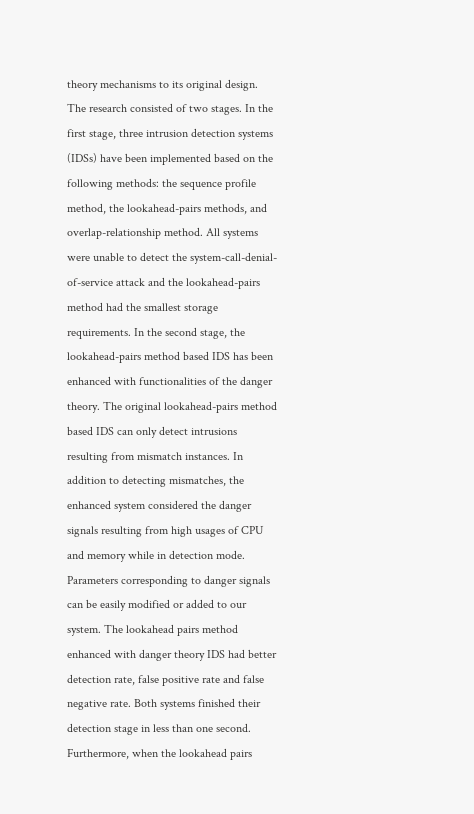theory mechanisms to its original design. The research consisted of two stages. In the first stage, three intrusion detection systems (IDSs) have been implemented based on the following methods: the sequence profile method, the lookahead-pairs methods, and overlap-relationship method. All systems were unable to detect the system-call-denial-of-service attack and the lookahead-pairs method had the smallest storage requirements. In the second stage, the lookahead-pairs method based IDS has been enhanced with functionalities of the danger theory. The original lookahead-pairs method based IDS can only detect intrusions resulting from mismatch instances. In addition to detecting mismatches, the enhanced system considered the danger signals resulting from high usages of CPU and memory while in detection mode. Parameters corresponding to danger signals can be easily modified or added to our system. The lookahead pairs method enhanced with danger theory IDS had better detection rate, false positive rate and false negative rate. Both systems finished their detection stage in less than one second. Furthermore, when the lookahead pairs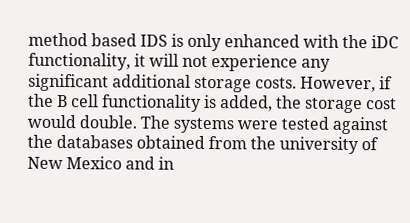method based IDS is only enhanced with the iDC functionality, it will not experience any significant additional storage costs. However, if the B cell functionality is added, the storage cost would double. The systems were tested against the databases obtained from the university of New Mexico and in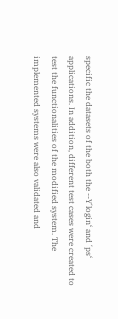specific the datasets of the both the --Y΄login‘ and ΄ps‘ applications. In addition, different test cases were created to test the functionalities of the modified system. The implemented systems were also validated and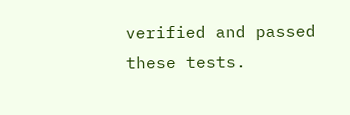verified and passed these tests.